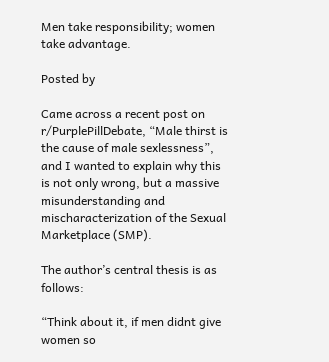Men take responsibility; women take advantage.

Posted by

Came across a recent post on r/PurplePillDebate, “Male thirst is the cause of male sexlessness”, and I wanted to explain why this is not only wrong, but a massive misunderstanding and mischaracterization of the Sexual Marketplace (SMP).

The author’s central thesis is as follows:

“Think about it, if men didnt give women so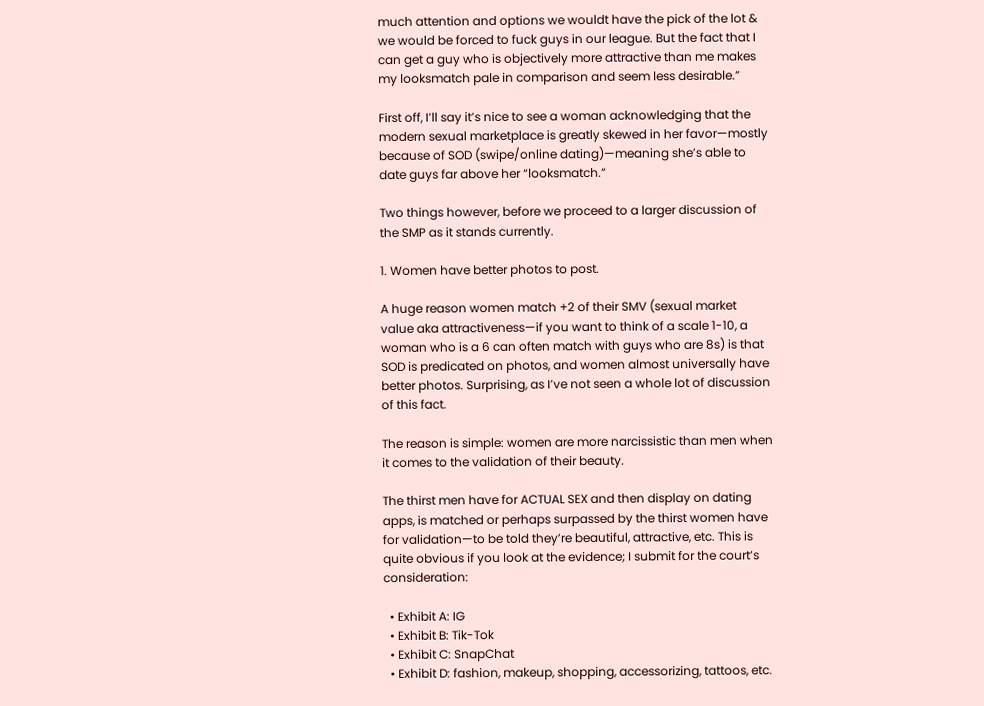much attention and options we wouldt have the pick of the lot & we would be forced to fuck guys in our league. But the fact that I can get a guy who is objectively more attractive than me makes my looksmatch pale in comparison and seem less desirable.”

First off, I’ll say it’s nice to see a woman acknowledging that the modern sexual marketplace is greatly skewed in her favor—mostly because of SOD (swipe/online dating)—meaning she’s able to date guys far above her “looksmatch.”

Two things however, before we proceed to a larger discussion of the SMP as it stands currently.

1. Women have better photos to post.

A huge reason women match +2 of their SMV (sexual market value aka attractiveness—if you want to think of a scale 1-10, a woman who is a 6 can often match with guys who are 8s) is that SOD is predicated on photos, and women almost universally have better photos. Surprising, as I’ve not seen a whole lot of discussion of this fact.

The reason is simple: women are more narcissistic than men when it comes to the validation of their beauty.

The thirst men have for ACTUAL SEX and then display on dating apps, is matched or perhaps surpassed by the thirst women have for validation—to be told they’re beautiful, attractive, etc. This is quite obvious if you look at the evidence; I submit for the court’s consideration:

  • Exhibit A: IG
  • Exhibit B: Tik-Tok
  • Exhibit C: SnapChat
  • Exhibit D: fashion, makeup, shopping, accessorizing, tattoos, etc.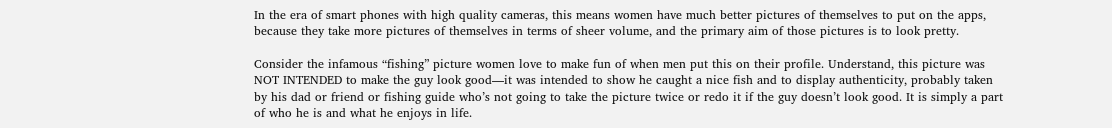In the era of smart phones with high quality cameras, this means women have much better pictures of themselves to put on the apps, because they take more pictures of themselves in terms of sheer volume, and the primary aim of those pictures is to look pretty.

Consider the infamous “fishing” picture women love to make fun of when men put this on their profile. Understand, this picture was NOT INTENDED to make the guy look good—it was intended to show he caught a nice fish and to display authenticity, probably taken by his dad or friend or fishing guide who’s not going to take the picture twice or redo it if the guy doesn’t look good. It is simply a part of who he is and what he enjoys in life.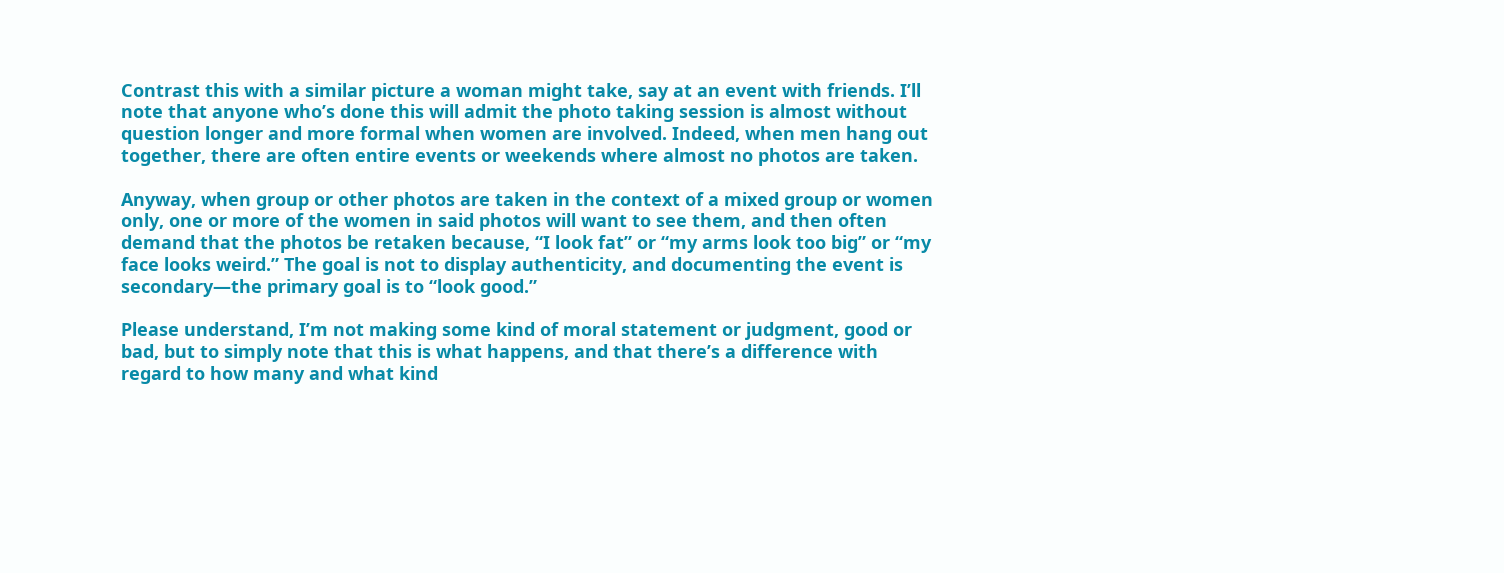Contrast this with a similar picture a woman might take, say at an event with friends. I’ll note that anyone who’s done this will admit the photo taking session is almost without question longer and more formal when women are involved. Indeed, when men hang out together, there are often entire events or weekends where almost no photos are taken.

Anyway, when group or other photos are taken in the context of a mixed group or women only, one or more of the women in said photos will want to see them, and then often demand that the photos be retaken because, “I look fat” or “my arms look too big” or “my face looks weird.” The goal is not to display authenticity, and documenting the event is secondary—the primary goal is to “look good.”

Please understand, I’m not making some kind of moral statement or judgment, good or bad, but to simply note that this is what happens, and that there’s a difference with regard to how many and what kind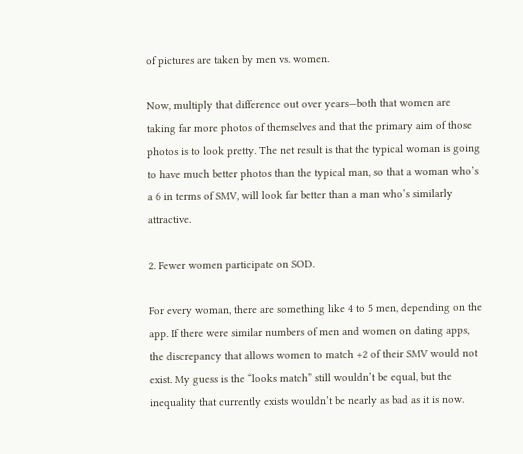of pictures are taken by men vs. women.

Now, multiply that difference out over years—both that women are taking far more photos of themselves and that the primary aim of those photos is to look pretty. The net result is that the typical woman is going to have much better photos than the typical man, so that a woman who’s a 6 in terms of SMV, will look far better than a man who’s similarly attractive.

2. Fewer women participate on SOD.

For every woman, there are something like 4 to 5 men, depending on the app. If there were similar numbers of men and women on dating apps, the discrepancy that allows women to match +2 of their SMV would not exist. My guess is the “looks match” still wouldn’t be equal, but the inequality that currently exists wouldn’t be nearly as bad as it is now.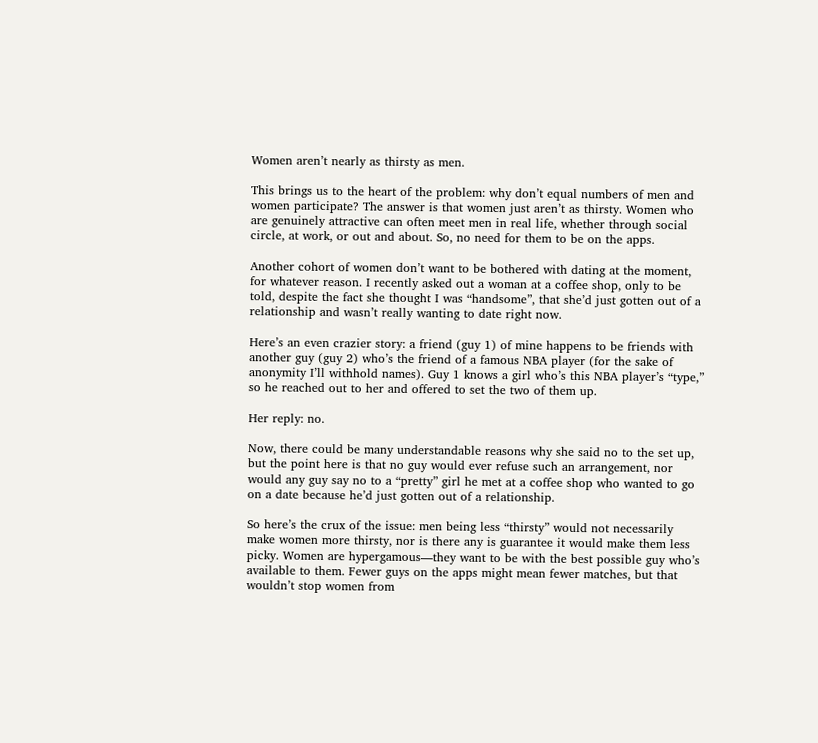Women aren’t nearly as thirsty as men.

This brings us to the heart of the problem: why don’t equal numbers of men and women participate? The answer is that women just aren’t as thirsty. Women who are genuinely attractive can often meet men in real life, whether through social circle, at work, or out and about. So, no need for them to be on the apps.

Another cohort of women don’t want to be bothered with dating at the moment, for whatever reason. I recently asked out a woman at a coffee shop, only to be told, despite the fact she thought I was “handsome”, that she’d just gotten out of a relationship and wasn’t really wanting to date right now.

Here’s an even crazier story: a friend (guy 1) of mine happens to be friends with another guy (guy 2) who’s the friend of a famous NBA player (for the sake of anonymity I’ll withhold names). Guy 1 knows a girl who’s this NBA player’s “type,” so he reached out to her and offered to set the two of them up.

Her reply: no.

Now, there could be many understandable reasons why she said no to the set up, but the point here is that no guy would ever refuse such an arrangement, nor would any guy say no to a “pretty” girl he met at a coffee shop who wanted to go on a date because he’d just gotten out of a relationship.

So here’s the crux of the issue: men being less “thirsty” would not necessarily make women more thirsty, nor is there any is guarantee it would make them less picky. Women are hypergamous—they want to be with the best possible guy who’s available to them. Fewer guys on the apps might mean fewer matches, but that wouldn’t stop women from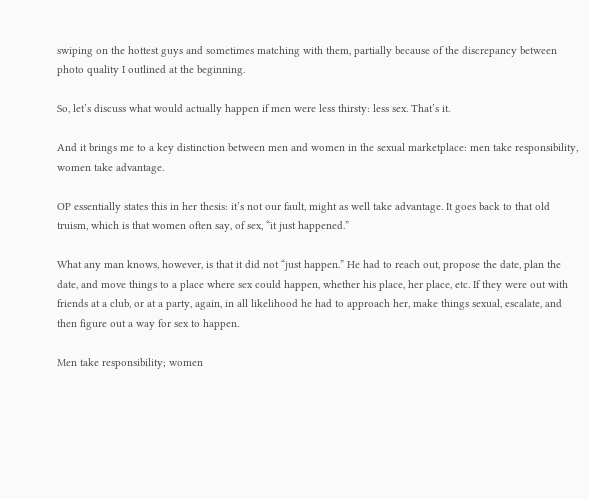swiping on the hottest guys and sometimes matching with them, partially because of the discrepancy between photo quality I outlined at the beginning.

So, let’s discuss what would actually happen if men were less thirsty: less sex. That’s it.

And it brings me to a key distinction between men and women in the sexual marketplace: men take responsibility, women take advantage.

OP essentially states this in her thesis: it’s not our fault, might as well take advantage. It goes back to that old truism, which is that women often say, of sex, “it just happened.”

What any man knows, however, is that it did not “just happen.” He had to reach out, propose the date, plan the date, and move things to a place where sex could happen, whether his place, her place, etc. If they were out with friends at a club, or at a party, again, in all likelihood he had to approach her, make things sexual, escalate, and then figure out a way for sex to happen.

Men take responsibility; women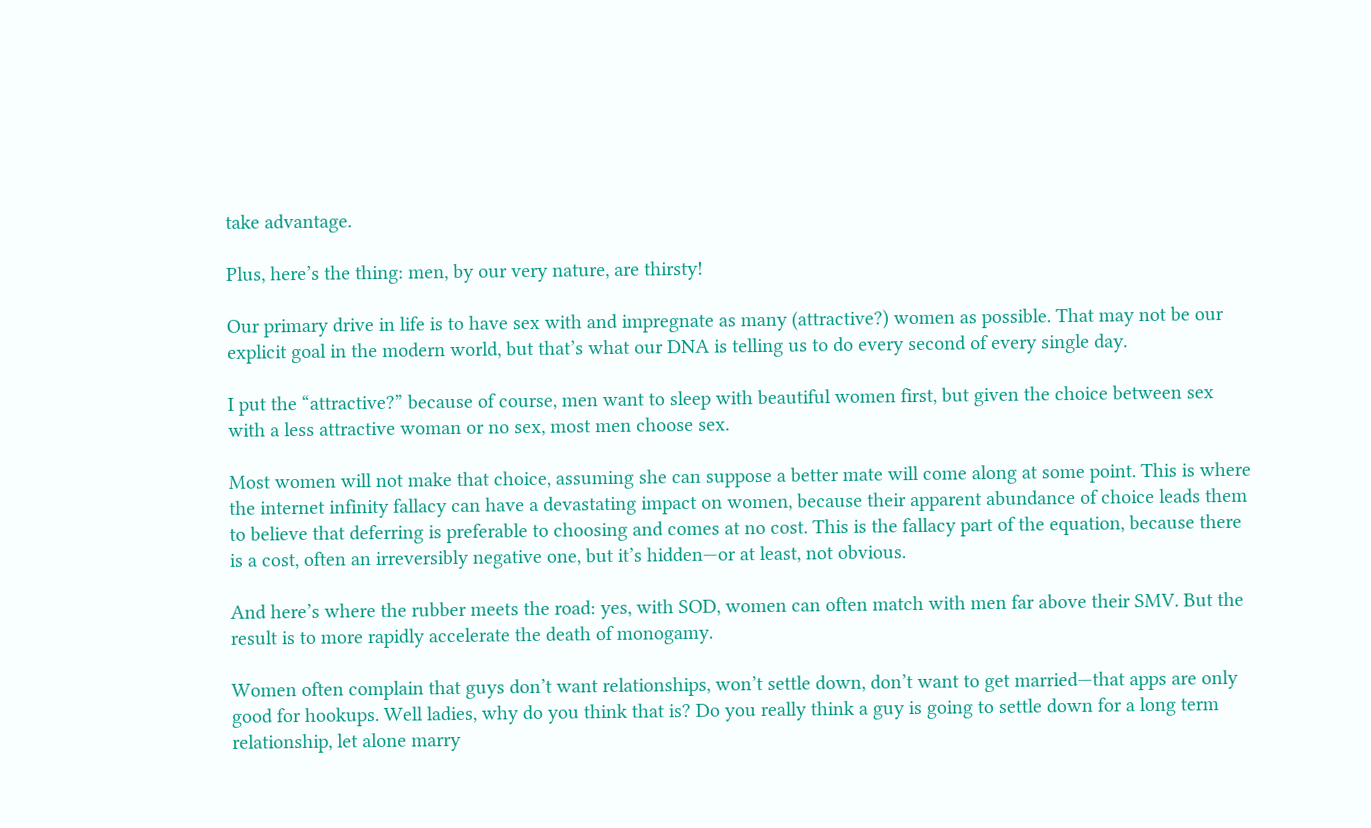take advantage.

Plus, here’s the thing: men, by our very nature, are thirsty!

Our primary drive in life is to have sex with and impregnate as many (attractive?) women as possible. That may not be our explicit goal in the modern world, but that’s what our DNA is telling us to do every second of every single day.

I put the “attractive?” because of course, men want to sleep with beautiful women first, but given the choice between sex with a less attractive woman or no sex, most men choose sex.

Most women will not make that choice, assuming she can suppose a better mate will come along at some point. This is where the internet infinity fallacy can have a devastating impact on women, because their apparent abundance of choice leads them to believe that deferring is preferable to choosing and comes at no cost. This is the fallacy part of the equation, because there is a cost, often an irreversibly negative one, but it’s hidden—or at least, not obvious.

And here’s where the rubber meets the road: yes, with SOD, women can often match with men far above their SMV. But the result is to more rapidly accelerate the death of monogamy.

Women often complain that guys don’t want relationships, won’t settle down, don’t want to get married—that apps are only good for hookups. Well ladies, why do you think that is? Do you really think a guy is going to settle down for a long term relationship, let alone marry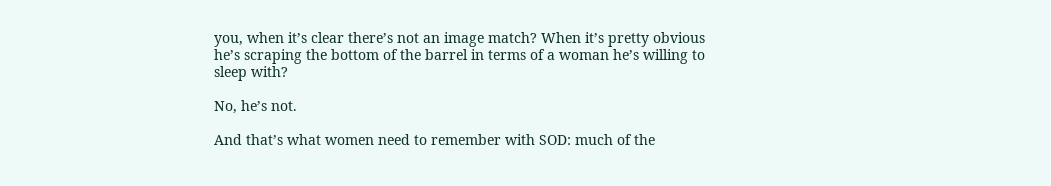you, when it’s clear there’s not an image match? When it’s pretty obvious he’s scraping the bottom of the barrel in terms of a woman he’s willing to sleep with?

No, he’s not.

And that’s what women need to remember with SOD: much of the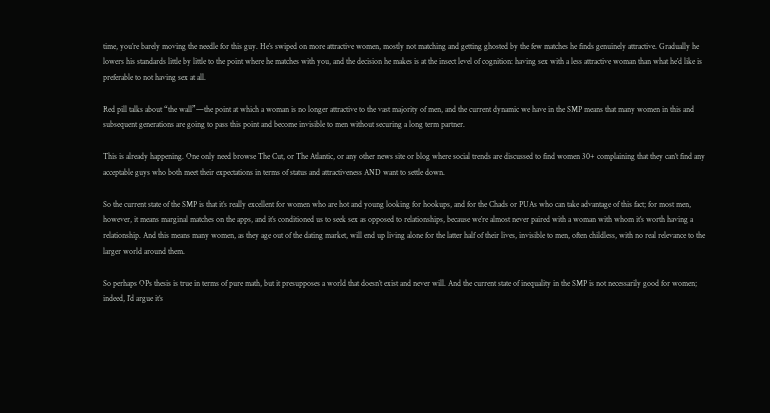time, you’re barely moving the needle for this guy. He’s swiped on more attractive women, mostly not matching and getting ghosted by the few matches he finds genuinely attractive. Gradually he lowers his standards little by little to the point where he matches with you, and the decision he makes is at the insect level of cognition: having sex with a less attractive woman than what he’d like is preferable to not having sex at all.

Red pill talks about “the wall”—the point at which a woman is no longer attractive to the vast majority of men, and the current dynamic we have in the SMP means that many women in this and subsequent generations are going to pass this point and become invisible to men without securing a long term partner.

This is already happening. One only need browse The Cut, or The Atlantic, or any other news site or blog where social trends are discussed to find women 30+ complaining that they can’t find any acceptable guys who both meet their expectations in terms of status and attractiveness AND want to settle down.

So the current state of the SMP is that it’s really excellent for women who are hot and young looking for hookups, and for the Chads or PUAs who can take advantage of this fact; for most men, however, it means marginal matches on the apps, and it’s conditioned us to seek sex as opposed to relationships, because we’re almost never paired with a woman with whom it’s worth having a relationship. And this means many women, as they age out of the dating market, will end up living alone for the latter half of their lives, invisible to men, often childless, with no real relevance to the larger world around them.

So perhaps OPs thesis is true in terms of pure math, but it presupposes a world that doesn’t exist and never will. And the current state of inequality in the SMP is not necessarily good for women; indeed, I’d argue it’s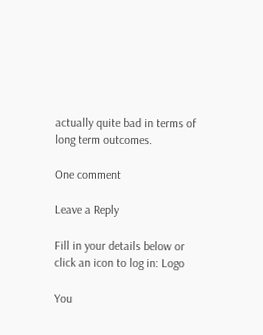actually quite bad in terms of long term outcomes.

One comment

Leave a Reply

Fill in your details below or click an icon to log in: Logo

You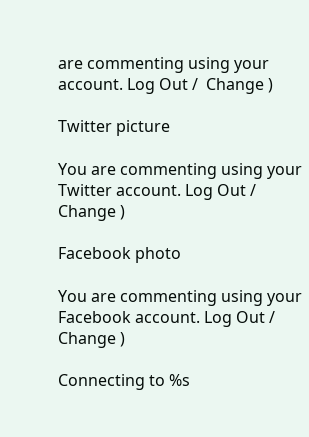are commenting using your account. Log Out /  Change )

Twitter picture

You are commenting using your Twitter account. Log Out /  Change )

Facebook photo

You are commenting using your Facebook account. Log Out /  Change )

Connecting to %s